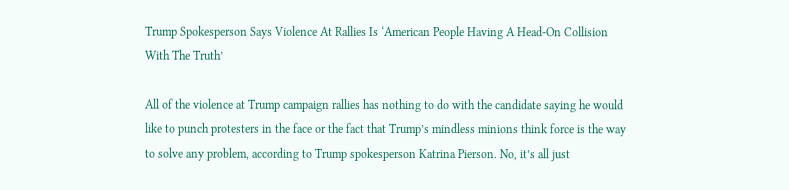Trump Spokesperson Says Violence At Rallies Is ‘American People Having A Head-On Collision With The Truth’

All of the violence at Trump campaign rallies has nothing to do with the candidate saying he would like to punch protesters in the face or the fact that Trump’s mindless minions think force is the way to solve any problem, according to Trump spokesperson Katrina Pierson. No, it’s all just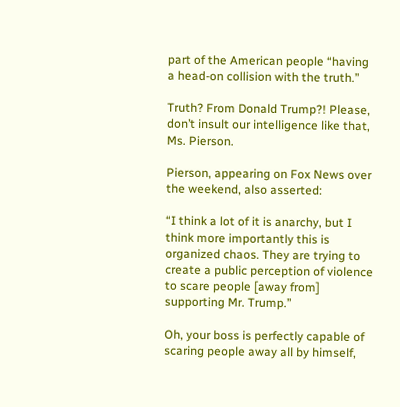part of the American people “having a head-on collision with the truth.”

Truth? From Donald Trump?! Please, don’t insult our intelligence like that, Ms. Pierson.

Pierson, appearing on Fox News over the weekend, also asserted:

“I think a lot of it is anarchy, but I think more importantly this is organized chaos. They are trying to create a public perception of violence to scare people [away from] supporting Mr. Trump.”

Oh, your boss is perfectly capable of scaring people away all by himself,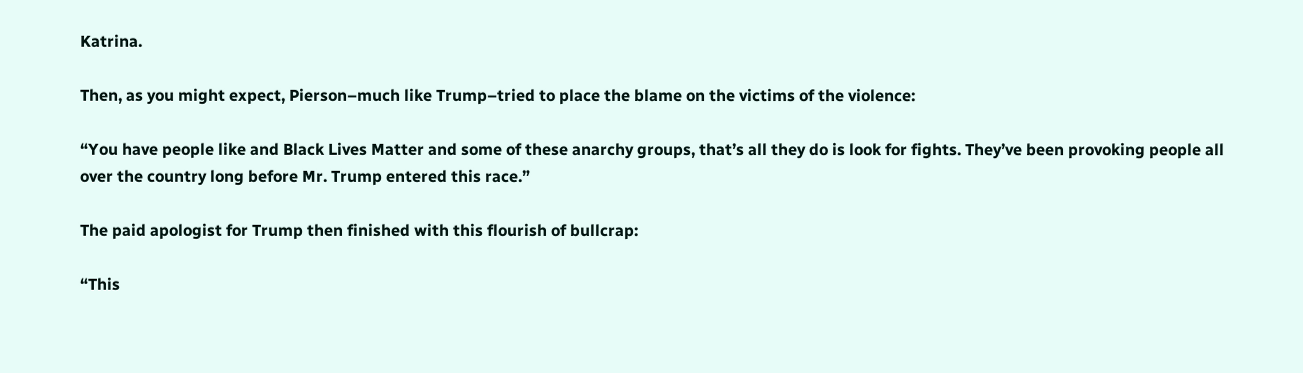Katrina.

Then, as you might expect, Pierson–much like Trump–tried to place the blame on the victims of the violence:

“You have people like and Black Lives Matter and some of these anarchy groups, that’s all they do is look for fights. They’ve been provoking people all over the country long before Mr. Trump entered this race.”

The paid apologist for Trump then finished with this flourish of bullcrap:

“This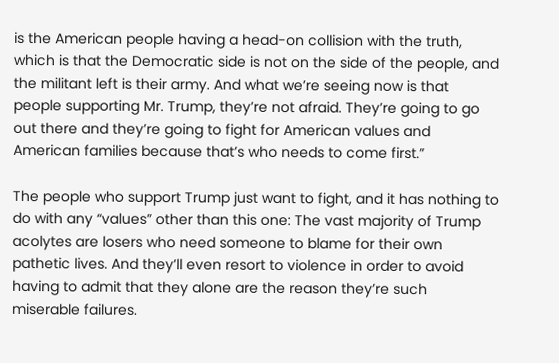is the American people having a head-on collision with the truth, which is that the Democratic side is not on the side of the people, and the militant left is their army. And what we’re seeing now is that people supporting Mr. Trump, they’re not afraid. They’re going to go out there and they’re going to fight for American values and American families because that’s who needs to come first.”

The people who support Trump just want to fight, and it has nothing to do with any “values” other than this one: The vast majority of Trump acolytes are losers who need someone to blame for their own pathetic lives. And they’ll even resort to violence in order to avoid having to admit that they alone are the reason they’re such miserable failures.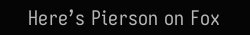Here’s Pierson on Fox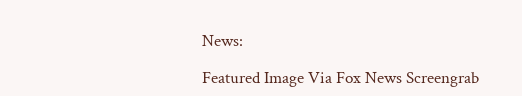News:

Featured Image Via Fox News Screengrab